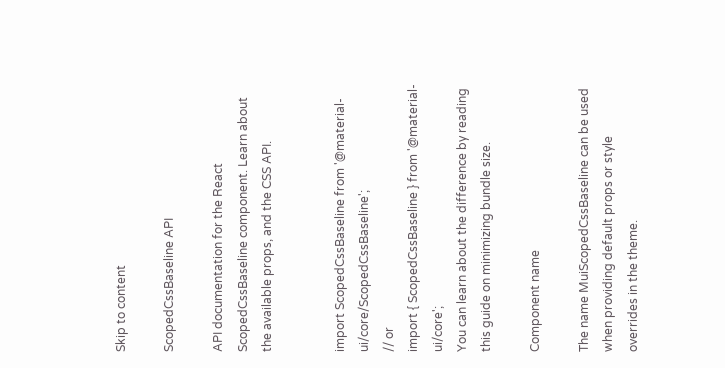Skip to content

ScopedCssBaseline API

API documentation for the React ScopedCssBaseline component. Learn about the available props, and the CSS API.


import ScopedCssBaseline from '@material-ui/core/ScopedCssBaseline';
// or
import { ScopedCssBaseline } from '@material-ui/core';
You can learn about the difference by reading this guide on minimizing bundle size.

Component name

The name MuiScopedCssBaseline can be used when providing default props or style overrides in the theme.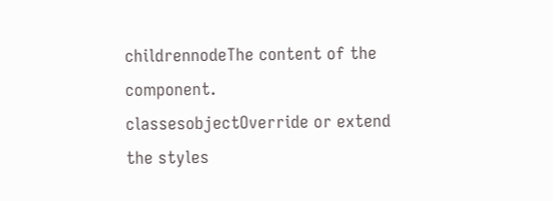childrennodeThe content of the component.
classesobjectOverride or extend the styles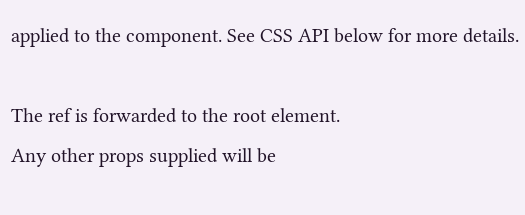applied to the component. See CSS API below for more details.

The ref is forwarded to the root element.
Any other props supplied will be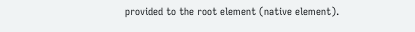provided to the root element (native element).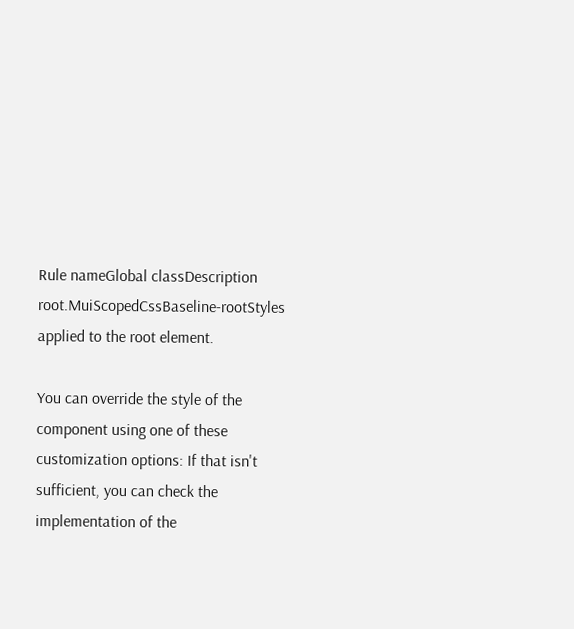Rule nameGlobal classDescription
root.MuiScopedCssBaseline-rootStyles applied to the root element.

You can override the style of the component using one of these customization options: If that isn't sufficient, you can check the implementation of the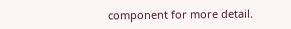component for more detail.